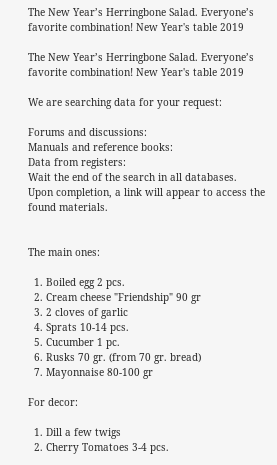The New Year’s Herringbone Salad. Everyone’s favorite combination! New Year's table 2019

The New Year’s Herringbone Salad. Everyone’s favorite combination! New Year's table 2019

We are searching data for your request:

Forums and discussions:
Manuals and reference books:
Data from registers:
Wait the end of the search in all databases.
Upon completion, a link will appear to access the found materials.


The main ones:

  1. Boiled egg 2 pcs.
  2. Cream cheese "Friendship" 90 gr
  3. 2 cloves of garlic
  4. Sprats 10-14 pcs.
  5. Cucumber 1 pc.
  6. Rusks 70 gr. (from 70 gr. bread)
  7. Mayonnaise 80-100 gr

For decor:

  1. Dill a few twigs
  2. Cherry Tomatoes 3-4 pcs.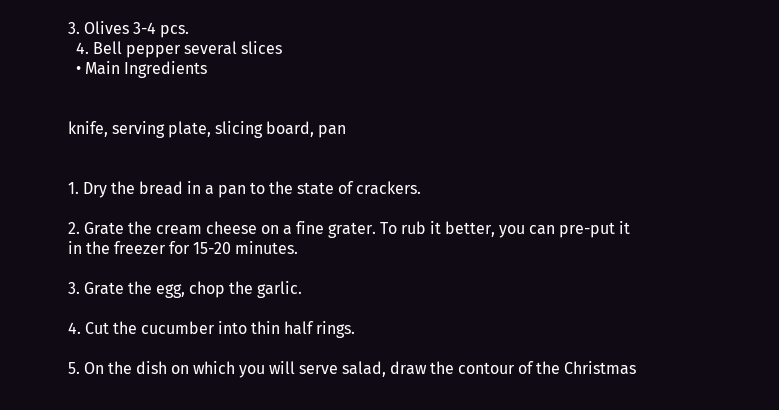3. Olives 3-4 pcs.
  4. Bell pepper several slices
  • Main Ingredients


knife, serving plate, slicing board, pan


1. Dry the bread in a pan to the state of crackers.

2. Grate the cream cheese on a fine grater. To rub it better, you can pre-put it in the freezer for 15-20 minutes.

3. Grate the egg, chop the garlic.

4. Cut the cucumber into thin half rings.

5. On the dish on which you will serve salad, draw the contour of the Christmas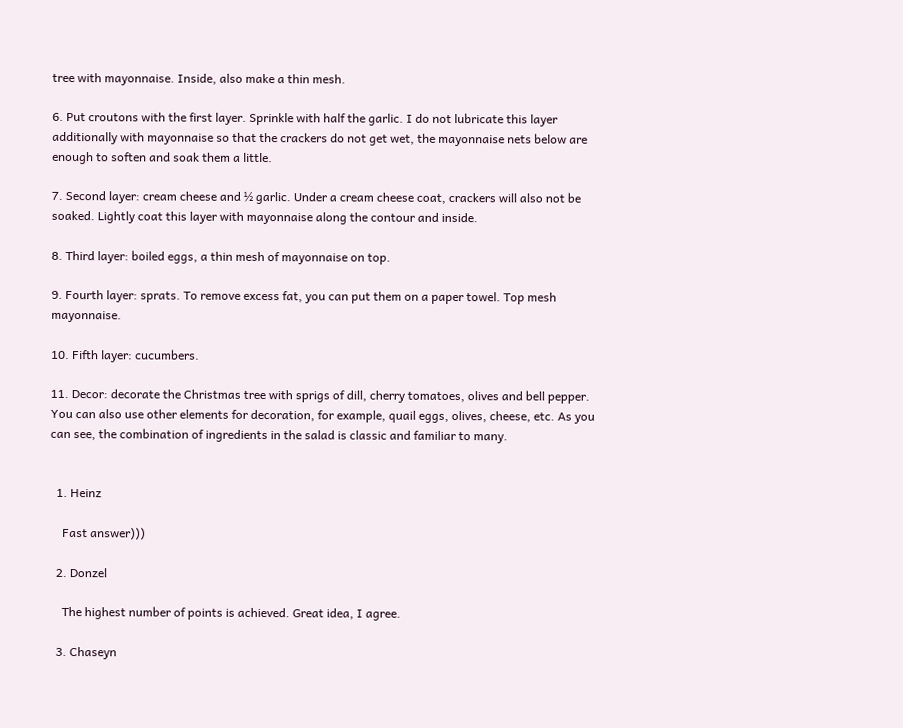tree with mayonnaise. Inside, also make a thin mesh.

6. Put croutons with the first layer. Sprinkle with half the garlic. I do not lubricate this layer additionally with mayonnaise so that the crackers do not get wet, the mayonnaise nets below are enough to soften and soak them a little.

7. Second layer: cream cheese and ½ garlic. Under a cream cheese coat, crackers will also not be soaked. Lightly coat this layer with mayonnaise along the contour and inside.

8. Third layer: boiled eggs, a thin mesh of mayonnaise on top.

9. Fourth layer: sprats. To remove excess fat, you can put them on a paper towel. Top mesh mayonnaise.

10. Fifth layer: cucumbers.

11. Decor: decorate the Christmas tree with sprigs of dill, cherry tomatoes, olives and bell pepper. You can also use other elements for decoration, for example, quail eggs, olives, cheese, etc. As you can see, the combination of ingredients in the salad is classic and familiar to many.


  1. Heinz

    Fast answer)))

  2. Donzel

    The highest number of points is achieved. Great idea, I agree.

  3. Chaseyn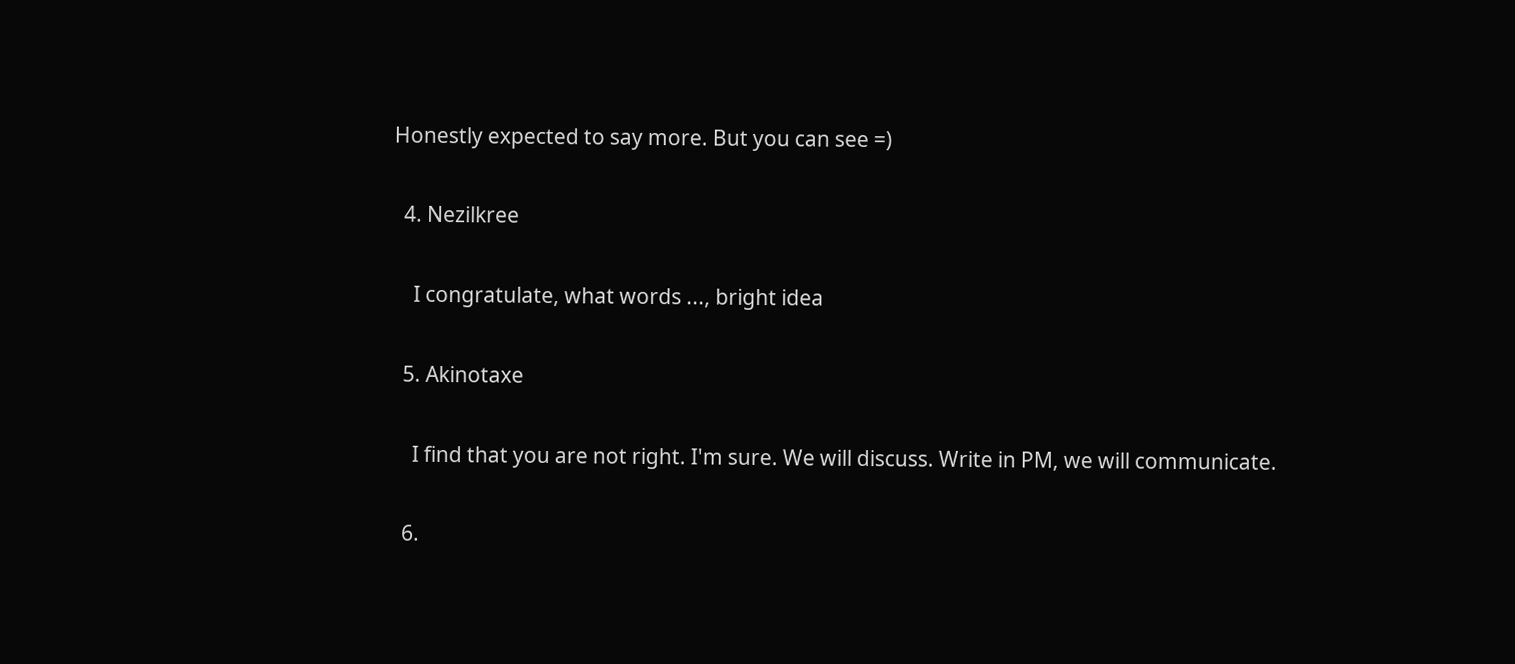Honestly expected to say more. But you can see =)

  4. Nezilkree

    I congratulate, what words ..., bright idea

  5. Akinotaxe

    I find that you are not right. I'm sure. We will discuss. Write in PM, we will communicate.

  6.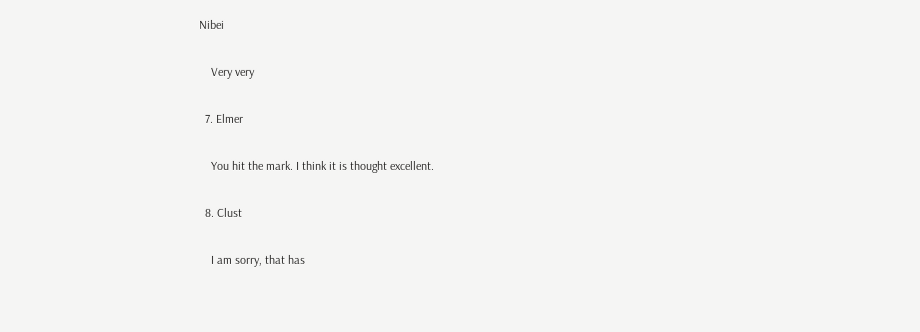Nibei

    Very very

  7. Elmer

    You hit the mark. I think it is thought excellent.

  8. Clust

    I am sorry, that has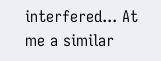interfered... At me a similar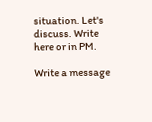situation. Let's discuss. Write here or in PM.

Write a message